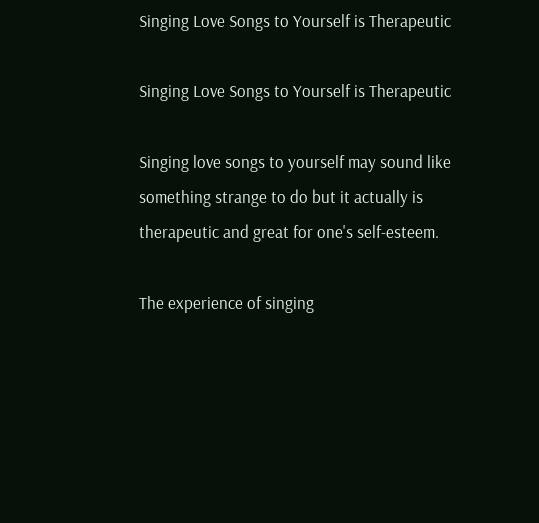Singing Love Songs to Yourself is Therapeutic

Singing Love Songs to Yourself is Therapeutic

Singing love songs to yourself may sound like something strange to do but it actually is therapeutic and great for one's self-esteem.

The experience of singing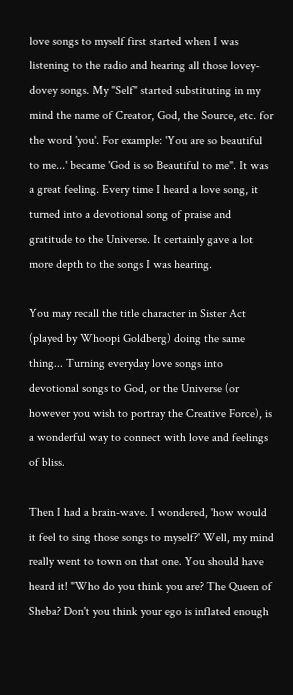love songs to myself first started when I was listening to the radio and hearing all those lovey-dovey songs. My "Self" started substituting in my mind the name of Creator, God, the Source, etc. for the word 'you'. For example: 'You are so beautiful to me...' became 'God is so Beautiful to me". It was a great feeling. Every time I heard a love song, it turned into a devotional song of praise and gratitude to the Universe. It certainly gave a lot more depth to the songs I was hearing.

You may recall the title character in Sister Act (played by Whoopi Goldberg) doing the same thing... Turning everyday love songs into devotional songs to God, or the Universe (or however you wish to portray the Creative Force), is a wonderful way to connect with love and feelings of bliss.

Then I had a brain-wave. I wondered, 'how would it feel to sing those songs to myself?' Well, my mind really went to town on that one. You should have heard it! "Who do you think you are? The Queen of Sheba? Don't you think your ego is inflated enough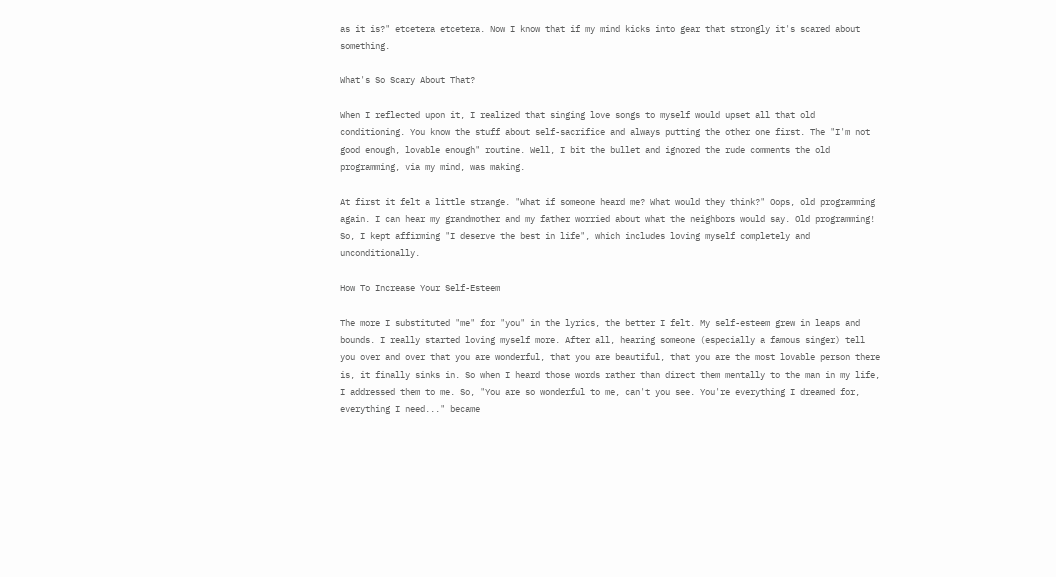as it is?" etcetera etcetera. Now I know that if my mind kicks into gear that strongly it's scared about something.

What's So Scary About That?

When I reflected upon it, I realized that singing love songs to myself would upset all that old conditioning. You know the stuff about self-sacrifice and always putting the other one first. The "I'm not good enough, lovable enough" routine. Well, I bit the bullet and ignored the rude comments the old programming, via my mind, was making.

At first it felt a little strange. "What if someone heard me? What would they think?" Oops, old programming again. I can hear my grandmother and my father worried about what the neighbors would say. Old programming! So, I kept affirming "I deserve the best in life", which includes loving myself completely and unconditionally.

How To Increase Your Self-Esteem

The more I substituted "me" for "you" in the lyrics, the better I felt. My self-esteem grew in leaps and bounds. I really started loving myself more. After all, hearing someone (especially a famous singer) tell you over and over that you are wonderful, that you are beautiful, that you are the most lovable person there is, it finally sinks in. So when I heard those words rather than direct them mentally to the man in my life, I addressed them to me. So, "You are so wonderful to me, can't you see. You're everything I dreamed for, everything I need..." became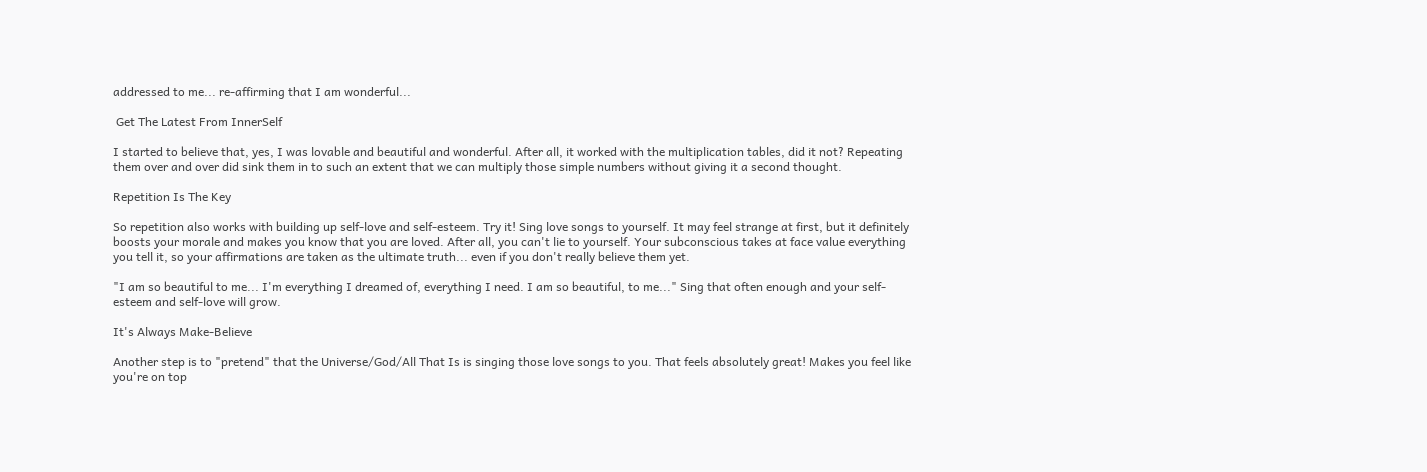addressed to me... re-affirming that I am wonderful...

 Get The Latest From InnerSelf

I started to believe that, yes, I was lovable and beautiful and wonderful. After all, it worked with the multiplication tables, did it not? Repeating them over and over did sink them in to such an extent that we can multiply those simple numbers without giving it a second thought.

Repetition Is The Key

So repetition also works with building up self-love and self-esteem. Try it! Sing love songs to yourself. It may feel strange at first, but it definitely boosts your morale and makes you know that you are loved. After all, you can't lie to yourself. Your subconscious takes at face value everything you tell it, so your affirmations are taken as the ultimate truth... even if you don't really believe them yet.

"I am so beautiful to me... I'm everything I dreamed of, everything I need. I am so beautiful, to me..." Sing that often enough and your self-esteem and self-love will grow.

It's Always Make-Believe

Another step is to "pretend" that the Universe/God/All That Is is singing those love songs to you. That feels absolutely great! Makes you feel like you're on top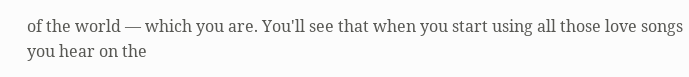of the world — which you are. You'll see that when you start using all those love songs you hear on the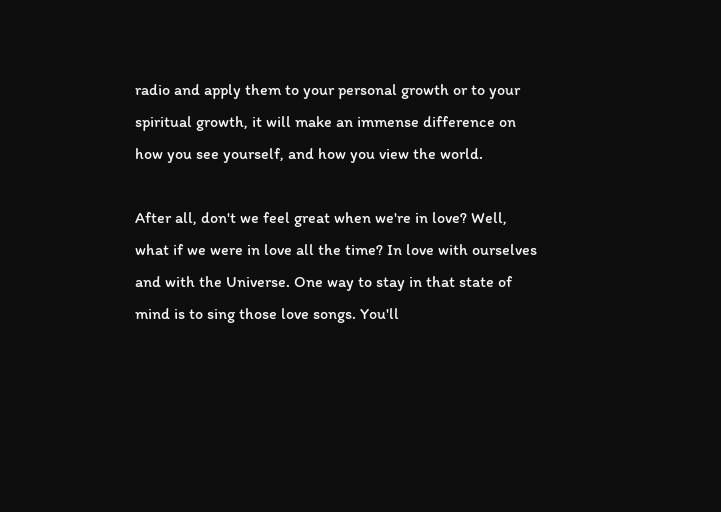radio and apply them to your personal growth or to your spiritual growth, it will make an immense difference on how you see yourself, and how you view the world.

After all, don't we feel great when we're in love? Well, what if we were in love all the time? In love with ourselves and with the Universe. One way to stay in that state of mind is to sing those love songs. You'll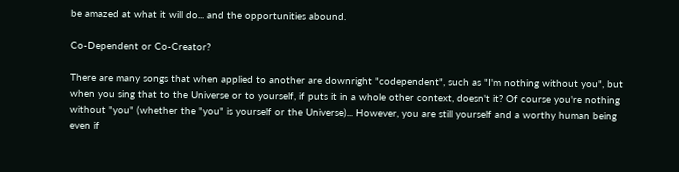be amazed at what it will do... and the opportunities abound.

Co-Dependent or Co-Creator?

There are many songs that when applied to another are downright "codependent", such as "I'm nothing without you", but when you sing that to the Universe or to yourself, if puts it in a whole other context, doesn't it? Of course you're nothing without "you" (whether the "you" is yourself or the Universe)... However, you are still yourself and a worthy human being even if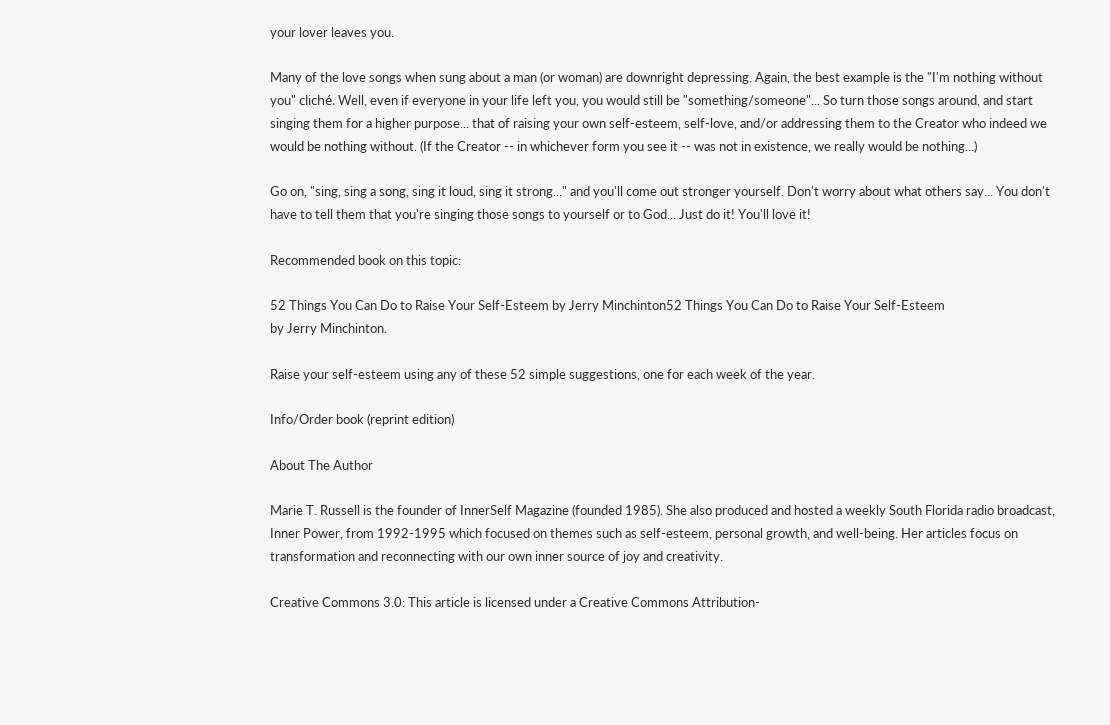your lover leaves you.

Many of the love songs when sung about a man (or woman) are downright depressing. Again, the best example is the "I'm nothing without you" cliché. Well, even if everyone in your life left you, you would still be "something/someone"... So turn those songs around, and start singing them for a higher purpose... that of raising your own self-esteem, self-love, and/or addressing them to the Creator who indeed we would be nothing without. (If the Creator -- in whichever form you see it -- was not in existence, we really would be nothing...)

Go on, "sing, sing a song, sing it loud, sing it strong..." and you'll come out stronger yourself. Don't worry about what others say... You don't have to tell them that you're singing those songs to yourself or to God... Just do it! You'll love it!

Recommended book on this topic:

52 Things You Can Do to Raise Your Self-Esteem by Jerry Minchinton52 Things You Can Do to Raise Your Self-Esteem
by Jerry Minchinton.

Raise your self-esteem using any of these 52 simple suggestions, one for each week of the year.

Info/Order book (reprint edition)

About The Author

Marie T. Russell is the founder of InnerSelf Magazine (founded 1985). She also produced and hosted a weekly South Florida radio broadcast, Inner Power, from 1992-1995 which focused on themes such as self-esteem, personal growth, and well-being. Her articles focus on transformation and reconnecting with our own inner source of joy and creativity.

Creative Commons 3.0: This article is licensed under a Creative Commons Attribution-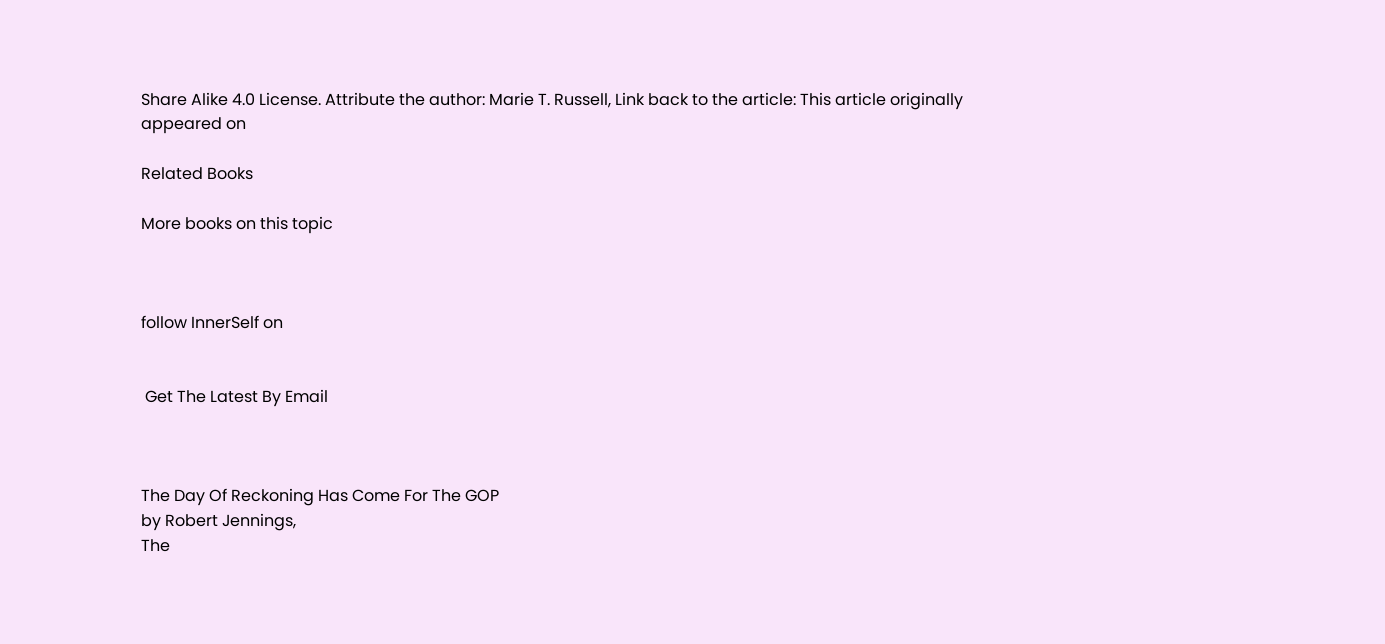Share Alike 4.0 License. Attribute the author: Marie T. Russell, Link back to the article: This article originally appeared on

Related Books

More books on this topic



follow InnerSelf on


 Get The Latest By Email



The Day Of Reckoning Has Come For The GOP
by Robert Jennings,
The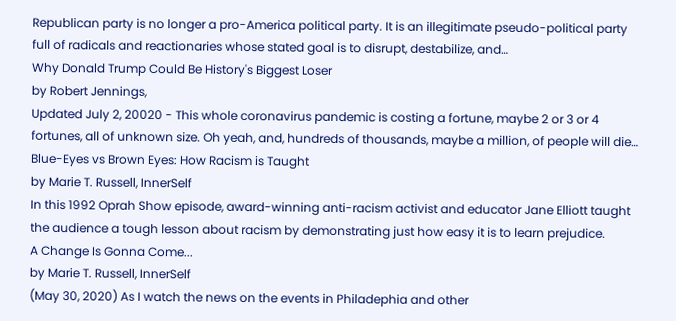Republican party is no longer a pro-America political party. It is an illegitimate pseudo-political party full of radicals and reactionaries whose stated goal is to disrupt, destabilize, and…
Why Donald Trump Could Be History's Biggest Loser
by Robert Jennings,
Updated July 2, 20020 - This whole coronavirus pandemic is costing a fortune, maybe 2 or 3 or 4 fortunes, all of unknown size. Oh yeah, and, hundreds of thousands, maybe a million, of people will die…
Blue-Eyes vs Brown Eyes: How Racism is Taught
by Marie T. Russell, InnerSelf
In this 1992 Oprah Show episode, award-winning anti-racism activist and educator Jane Elliott taught the audience a tough lesson about racism by demonstrating just how easy it is to learn prejudice.
A Change Is Gonna Come...
by Marie T. Russell, InnerSelf
(May 30, 2020) As I watch the news on the events in Philadephia and other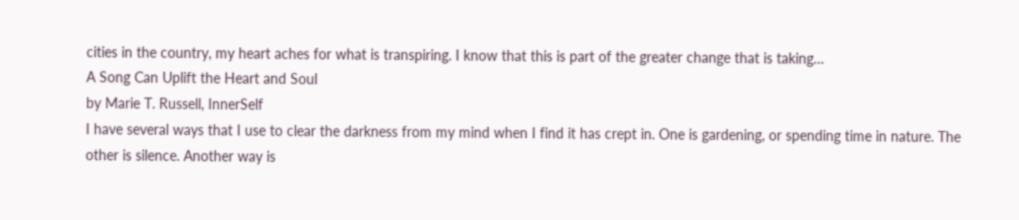cities in the country, my heart aches for what is transpiring. I know that this is part of the greater change that is taking…
A Song Can Uplift the Heart and Soul
by Marie T. Russell, InnerSelf
I have several ways that I use to clear the darkness from my mind when I find it has crept in. One is gardening, or spending time in nature. The other is silence. Another way is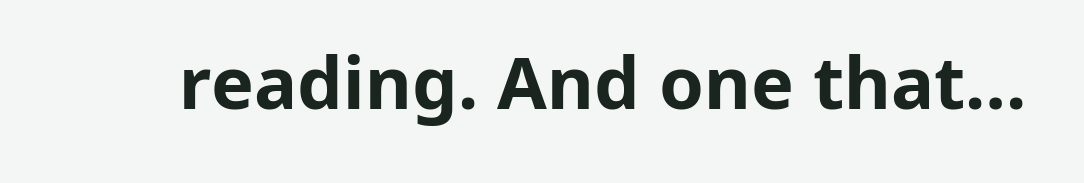reading. And one that…